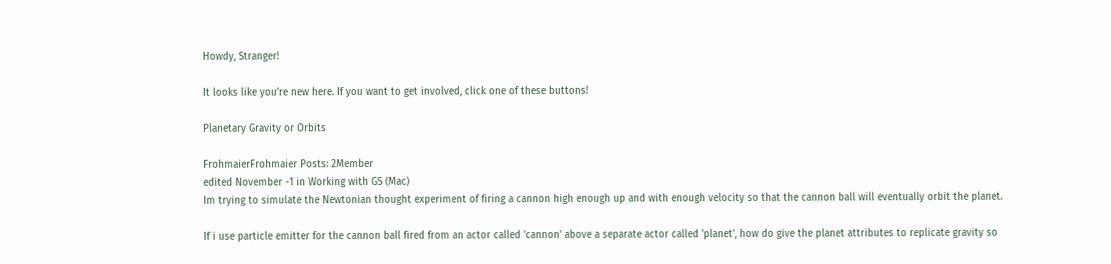Howdy, Stranger!

It looks like you're new here. If you want to get involved, click one of these buttons!

Planetary Gravity or Orbits

FrohmaierFrohmaier Posts: 2Member
edited November -1 in Working with GS (Mac)
Im trying to simulate the Newtonian thought experiment of firing a cannon high enough up and with enough velocity so that the cannon ball will eventually orbit the planet.

If i use particle emitter for the cannon ball fired from an actor called 'cannon' above a separate actor called 'planet', how do give the planet attributes to replicate gravity so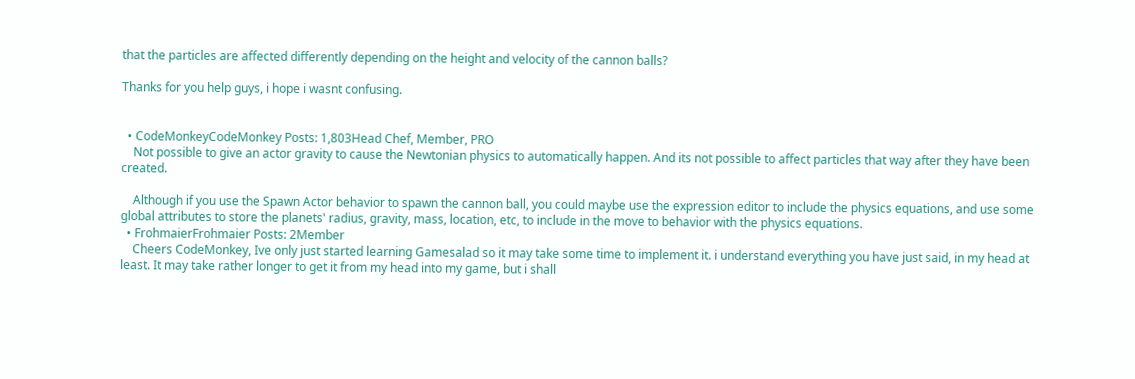that the particles are affected differently depending on the height and velocity of the cannon balls?

Thanks for you help guys, i hope i wasnt confusing.


  • CodeMonkeyCodeMonkey Posts: 1,803Head Chef, Member, PRO
    Not possible to give an actor gravity to cause the Newtonian physics to automatically happen. And its not possible to affect particles that way after they have been created.

    Although if you use the Spawn Actor behavior to spawn the cannon ball, you could maybe use the expression editor to include the physics equations, and use some global attributes to store the planets' radius, gravity, mass, location, etc, to include in the move to behavior with the physics equations.
  • FrohmaierFrohmaier Posts: 2Member
    Cheers CodeMonkey, Ive only just started learning Gamesalad so it may take some time to implement it. i understand everything you have just said, in my head at least. It may take rather longer to get it from my head into my game, but i shall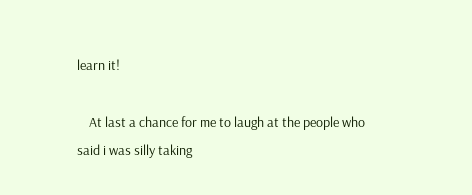learn it!

    At last a chance for me to laugh at the people who said i was silly taking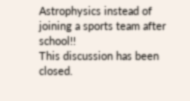Astrophysics instead of joining a sports team after school!!
This discussion has been closed.